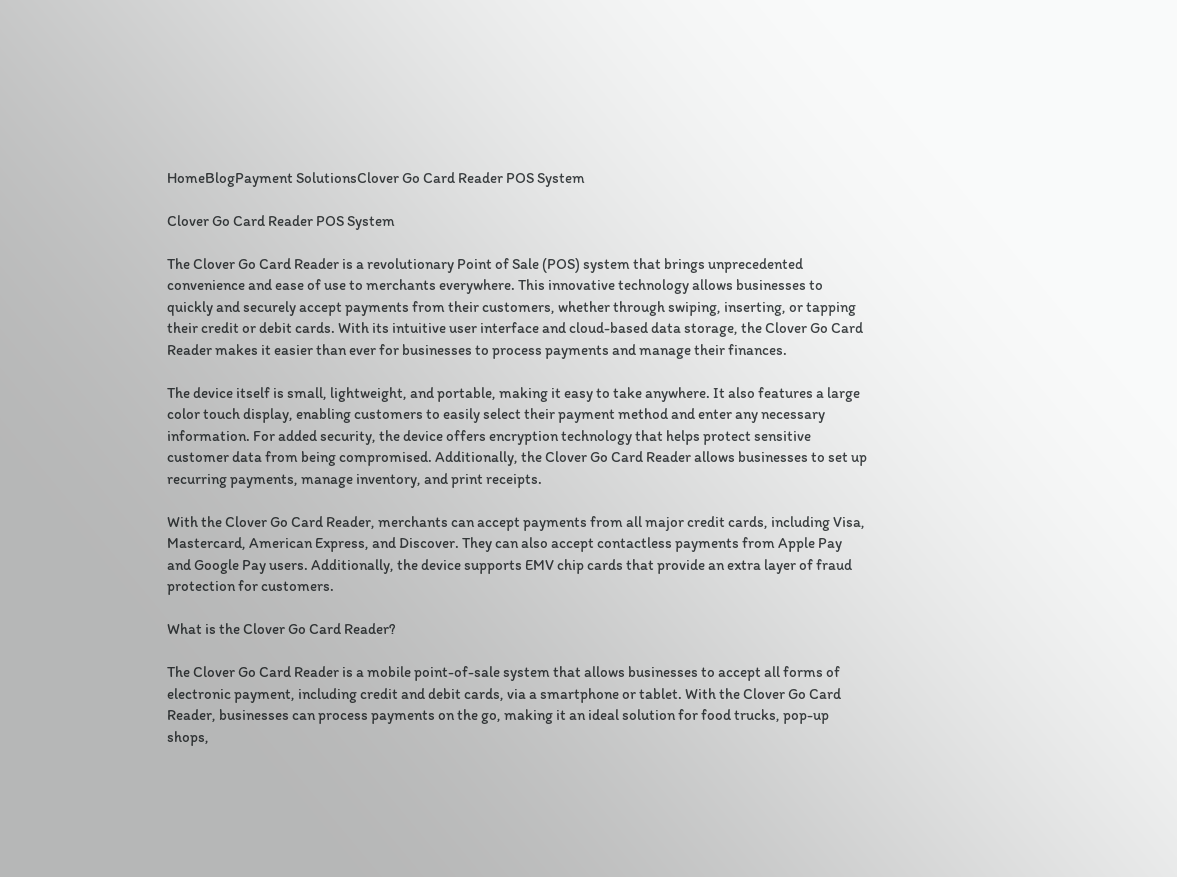HomeBlogPayment SolutionsClover Go Card Reader POS System

Clover Go Card Reader POS System

The Clover Go Card Reader is a revolutionary Point of Sale (POS) system that brings unprecedented convenience and ease of use to merchants everywhere. This innovative technology allows businesses to quickly and securely accept payments from their customers, whether through swiping, inserting, or tapping their credit or debit cards. With its intuitive user interface and cloud-based data storage, the Clover Go Card Reader makes it easier than ever for businesses to process payments and manage their finances.

The device itself is small, lightweight, and portable, making it easy to take anywhere. It also features a large color touch display, enabling customers to easily select their payment method and enter any necessary information. For added security, the device offers encryption technology that helps protect sensitive customer data from being compromised. Additionally, the Clover Go Card Reader allows businesses to set up recurring payments, manage inventory, and print receipts.

With the Clover Go Card Reader, merchants can accept payments from all major credit cards, including Visa, Mastercard, American Express, and Discover. They can also accept contactless payments from Apple Pay and Google Pay users. Additionally, the device supports EMV chip cards that provide an extra layer of fraud protection for customers.

What is the Clover Go Card Reader?

The Clover Go Card Reader is a mobile point-of-sale system that allows businesses to accept all forms of electronic payment, including credit and debit cards, via a smartphone or tablet. With the Clover Go Card Reader, businesses can process payments on the go, making it an ideal solution for food trucks, pop-up shops,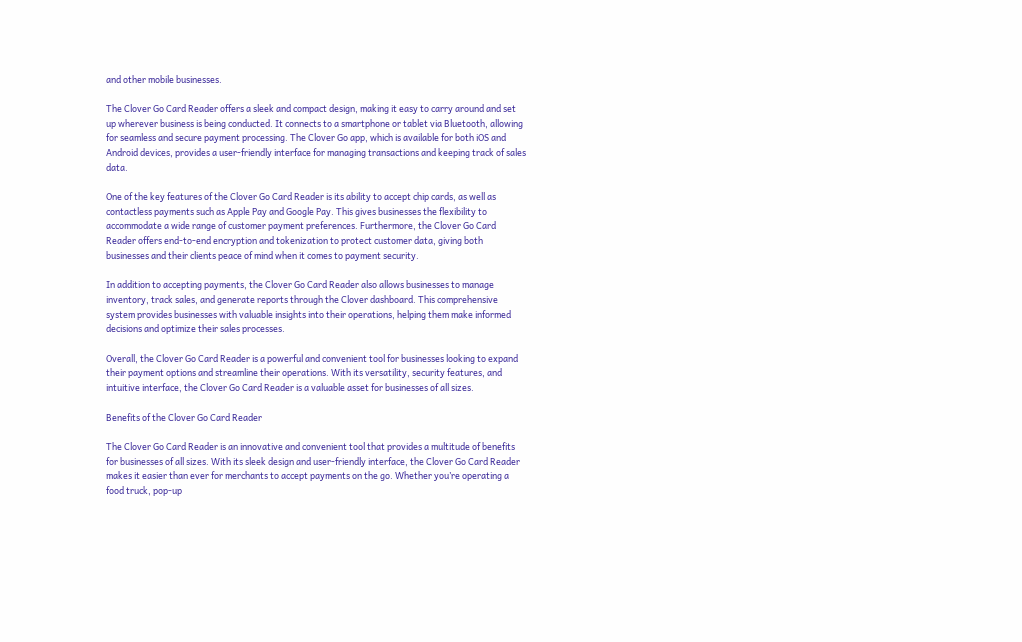and other mobile businesses.

The Clover Go Card Reader offers a sleek and compact design, making it easy to carry around and set up wherever business is being conducted. It connects to a smartphone or tablet via Bluetooth, allowing for seamless and secure payment processing. The Clover Go app, which is available for both iOS and Android devices, provides a user-friendly interface for managing transactions and keeping track of sales data.

One of the key features of the Clover Go Card Reader is its ability to accept chip cards, as well as contactless payments such as Apple Pay and Google Pay. This gives businesses the flexibility to accommodate a wide range of customer payment preferences. Furthermore, the Clover Go Card Reader offers end-to-end encryption and tokenization to protect customer data, giving both businesses and their clients peace of mind when it comes to payment security.

In addition to accepting payments, the Clover Go Card Reader also allows businesses to manage inventory, track sales, and generate reports through the Clover dashboard. This comprehensive system provides businesses with valuable insights into their operations, helping them make informed decisions and optimize their sales processes.

Overall, the Clover Go Card Reader is a powerful and convenient tool for businesses looking to expand their payment options and streamline their operations. With its versatility, security features, and intuitive interface, the Clover Go Card Reader is a valuable asset for businesses of all sizes.

Benefits of the Clover Go Card Reader

The Clover Go Card Reader is an innovative and convenient tool that provides a multitude of benefits for businesses of all sizes. With its sleek design and user-friendly interface, the Clover Go Card Reader makes it easier than ever for merchants to accept payments on the go. Whether you’re operating a food truck, pop-up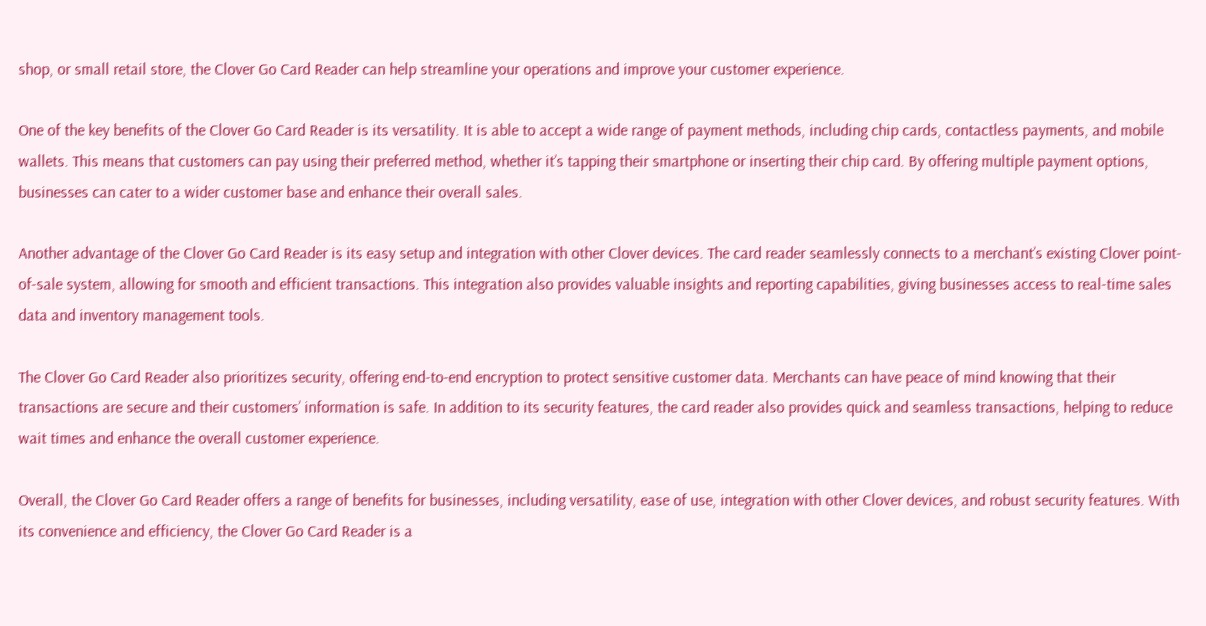shop, or small retail store, the Clover Go Card Reader can help streamline your operations and improve your customer experience.

One of the key benefits of the Clover Go Card Reader is its versatility. It is able to accept a wide range of payment methods, including chip cards, contactless payments, and mobile wallets. This means that customers can pay using their preferred method, whether it’s tapping their smartphone or inserting their chip card. By offering multiple payment options, businesses can cater to a wider customer base and enhance their overall sales.

Another advantage of the Clover Go Card Reader is its easy setup and integration with other Clover devices. The card reader seamlessly connects to a merchant’s existing Clover point-of-sale system, allowing for smooth and efficient transactions. This integration also provides valuable insights and reporting capabilities, giving businesses access to real-time sales data and inventory management tools.

The Clover Go Card Reader also prioritizes security, offering end-to-end encryption to protect sensitive customer data. Merchants can have peace of mind knowing that their transactions are secure and their customers’ information is safe. In addition to its security features, the card reader also provides quick and seamless transactions, helping to reduce wait times and enhance the overall customer experience.

Overall, the Clover Go Card Reader offers a range of benefits for businesses, including versatility, ease of use, integration with other Clover devices, and robust security features. With its convenience and efficiency, the Clover Go Card Reader is a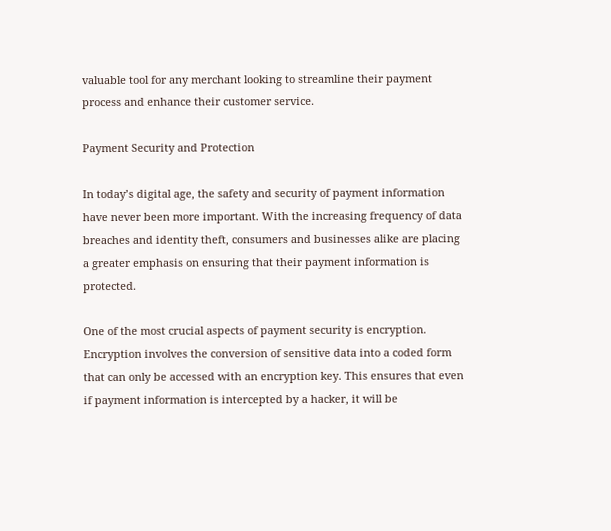valuable tool for any merchant looking to streamline their payment process and enhance their customer service.

Payment Security and Protection

In today’s digital age, the safety and security of payment information have never been more important. With the increasing frequency of data breaches and identity theft, consumers and businesses alike are placing a greater emphasis on ensuring that their payment information is protected.

One of the most crucial aspects of payment security is encryption. Encryption involves the conversion of sensitive data into a coded form that can only be accessed with an encryption key. This ensures that even if payment information is intercepted by a hacker, it will be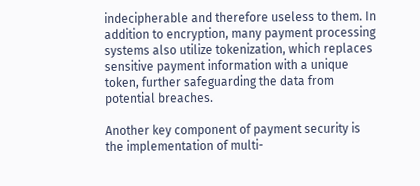indecipherable and therefore useless to them. In addition to encryption, many payment processing systems also utilize tokenization, which replaces sensitive payment information with a unique token, further safeguarding the data from potential breaches.

Another key component of payment security is the implementation of multi-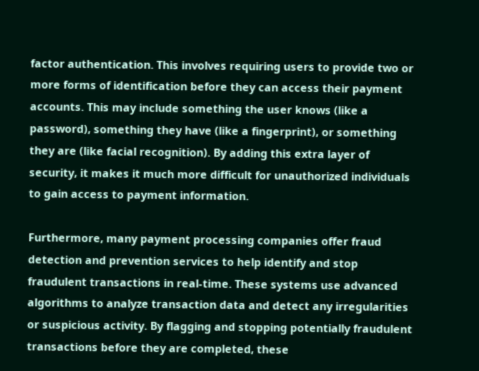factor authentication. This involves requiring users to provide two or more forms of identification before they can access their payment accounts. This may include something the user knows (like a password), something they have (like a fingerprint), or something they are (like facial recognition). By adding this extra layer of security, it makes it much more difficult for unauthorized individuals to gain access to payment information.

Furthermore, many payment processing companies offer fraud detection and prevention services to help identify and stop fraudulent transactions in real-time. These systems use advanced algorithms to analyze transaction data and detect any irregularities or suspicious activity. By flagging and stopping potentially fraudulent transactions before they are completed, these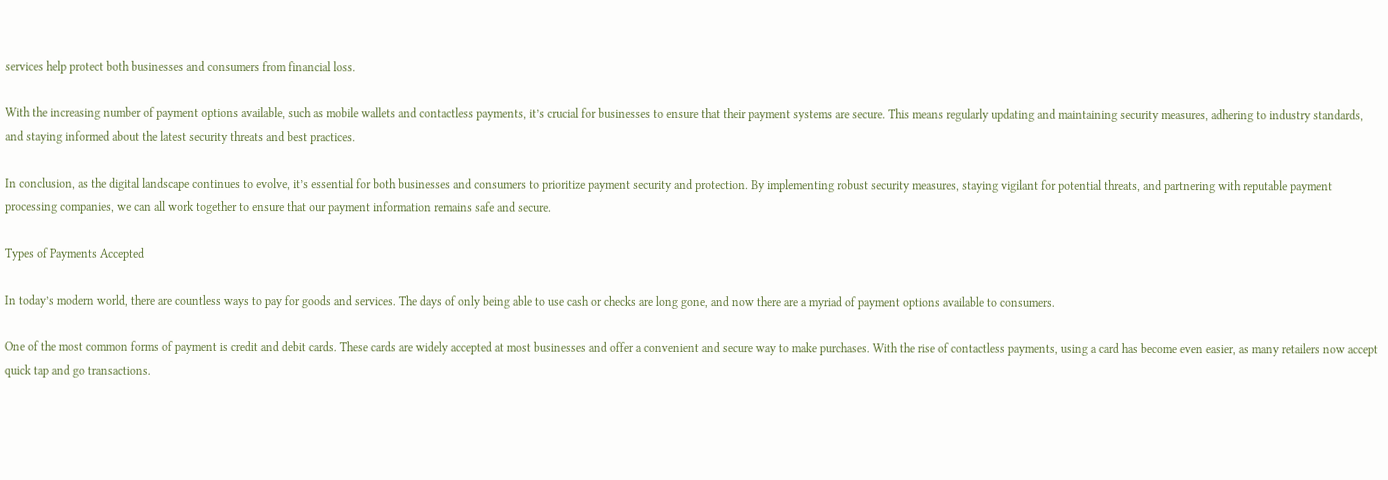services help protect both businesses and consumers from financial loss.

With the increasing number of payment options available, such as mobile wallets and contactless payments, it’s crucial for businesses to ensure that their payment systems are secure. This means regularly updating and maintaining security measures, adhering to industry standards, and staying informed about the latest security threats and best practices.

In conclusion, as the digital landscape continues to evolve, it’s essential for both businesses and consumers to prioritize payment security and protection. By implementing robust security measures, staying vigilant for potential threats, and partnering with reputable payment processing companies, we can all work together to ensure that our payment information remains safe and secure.

Types of Payments Accepted

In today’s modern world, there are countless ways to pay for goods and services. The days of only being able to use cash or checks are long gone, and now there are a myriad of payment options available to consumers.

One of the most common forms of payment is credit and debit cards. These cards are widely accepted at most businesses and offer a convenient and secure way to make purchases. With the rise of contactless payments, using a card has become even easier, as many retailers now accept quick tap and go transactions.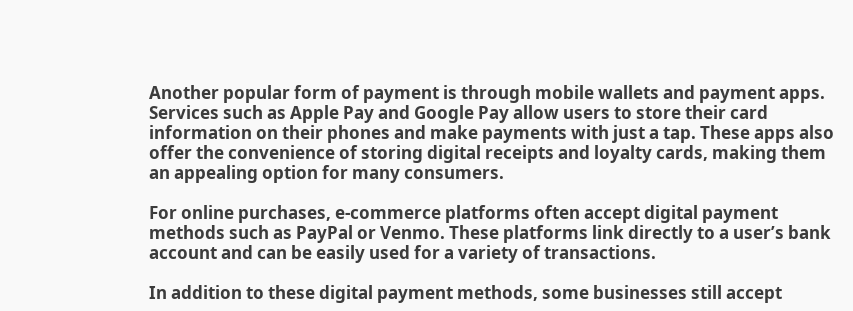Another popular form of payment is through mobile wallets and payment apps. Services such as Apple Pay and Google Pay allow users to store their card information on their phones and make payments with just a tap. These apps also offer the convenience of storing digital receipts and loyalty cards, making them an appealing option for many consumers.

For online purchases, e-commerce platforms often accept digital payment methods such as PayPal or Venmo. These platforms link directly to a user’s bank account and can be easily used for a variety of transactions.

In addition to these digital payment methods, some businesses still accept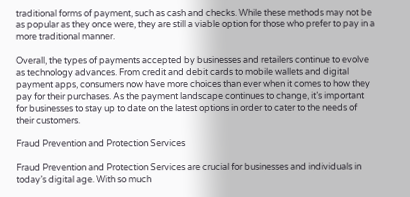traditional forms of payment, such as cash and checks. While these methods may not be as popular as they once were, they are still a viable option for those who prefer to pay in a more traditional manner.

Overall, the types of payments accepted by businesses and retailers continue to evolve as technology advances. From credit and debit cards to mobile wallets and digital payment apps, consumers now have more choices than ever when it comes to how they pay for their purchases. As the payment landscape continues to change, it’s important for businesses to stay up to date on the latest options in order to cater to the needs of their customers.

Fraud Prevention and Protection Services

Fraud Prevention and Protection Services are crucial for businesses and individuals in today’s digital age. With so much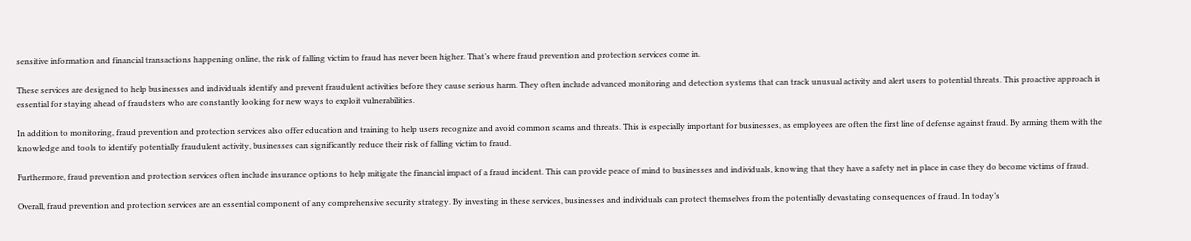sensitive information and financial transactions happening online, the risk of falling victim to fraud has never been higher. That’s where fraud prevention and protection services come in.

These services are designed to help businesses and individuals identify and prevent fraudulent activities before they cause serious harm. They often include advanced monitoring and detection systems that can track unusual activity and alert users to potential threats. This proactive approach is essential for staying ahead of fraudsters who are constantly looking for new ways to exploit vulnerabilities.

In addition to monitoring, fraud prevention and protection services also offer education and training to help users recognize and avoid common scams and threats. This is especially important for businesses, as employees are often the first line of defense against fraud. By arming them with the knowledge and tools to identify potentially fraudulent activity, businesses can significantly reduce their risk of falling victim to fraud.

Furthermore, fraud prevention and protection services often include insurance options to help mitigate the financial impact of a fraud incident. This can provide peace of mind to businesses and individuals, knowing that they have a safety net in place in case they do become victims of fraud.

Overall, fraud prevention and protection services are an essential component of any comprehensive security strategy. By investing in these services, businesses and individuals can protect themselves from the potentially devastating consequences of fraud. In today’s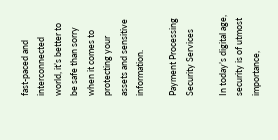fast-paced and interconnected world, it’s better to be safe than sorry when it comes to protecting your assets and sensitive information.

Payment Processing Security Services

In today’s digital age, security is of utmost importance,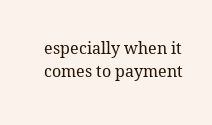especially when it comes to payment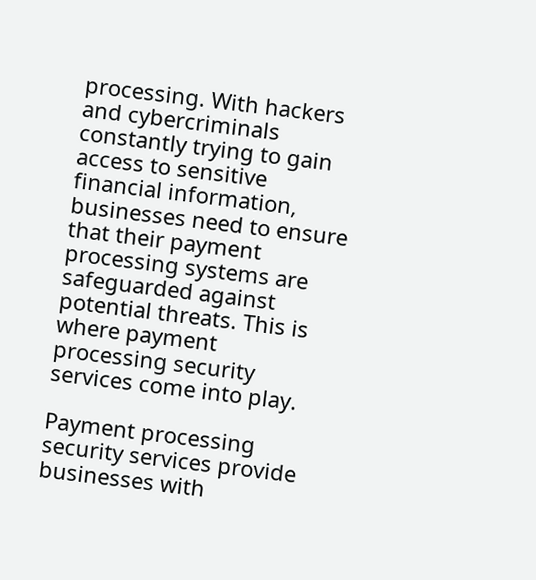processing. With hackers and cybercriminals constantly trying to gain access to sensitive financial information, businesses need to ensure that their payment processing systems are safeguarded against potential threats. This is where payment processing security services come into play.

Payment processing security services provide businesses with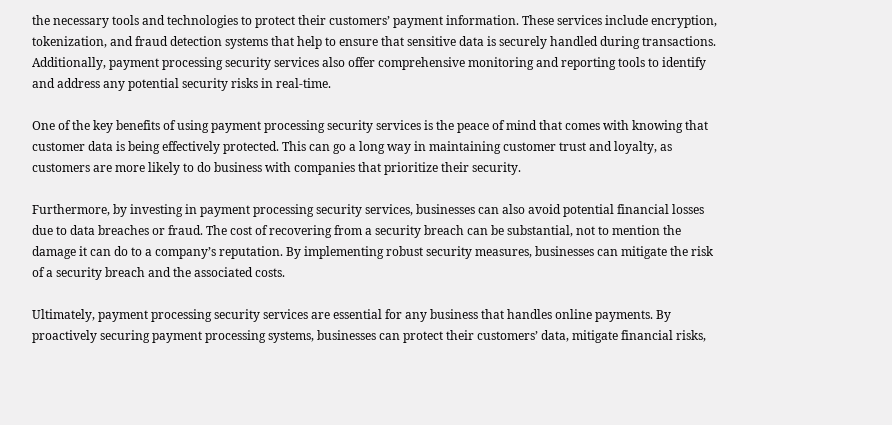the necessary tools and technologies to protect their customers’ payment information. These services include encryption, tokenization, and fraud detection systems that help to ensure that sensitive data is securely handled during transactions. Additionally, payment processing security services also offer comprehensive monitoring and reporting tools to identify and address any potential security risks in real-time.

One of the key benefits of using payment processing security services is the peace of mind that comes with knowing that customer data is being effectively protected. This can go a long way in maintaining customer trust and loyalty, as customers are more likely to do business with companies that prioritize their security.

Furthermore, by investing in payment processing security services, businesses can also avoid potential financial losses due to data breaches or fraud. The cost of recovering from a security breach can be substantial, not to mention the damage it can do to a company’s reputation. By implementing robust security measures, businesses can mitigate the risk of a security breach and the associated costs.

Ultimately, payment processing security services are essential for any business that handles online payments. By proactively securing payment processing systems, businesses can protect their customers’ data, mitigate financial risks,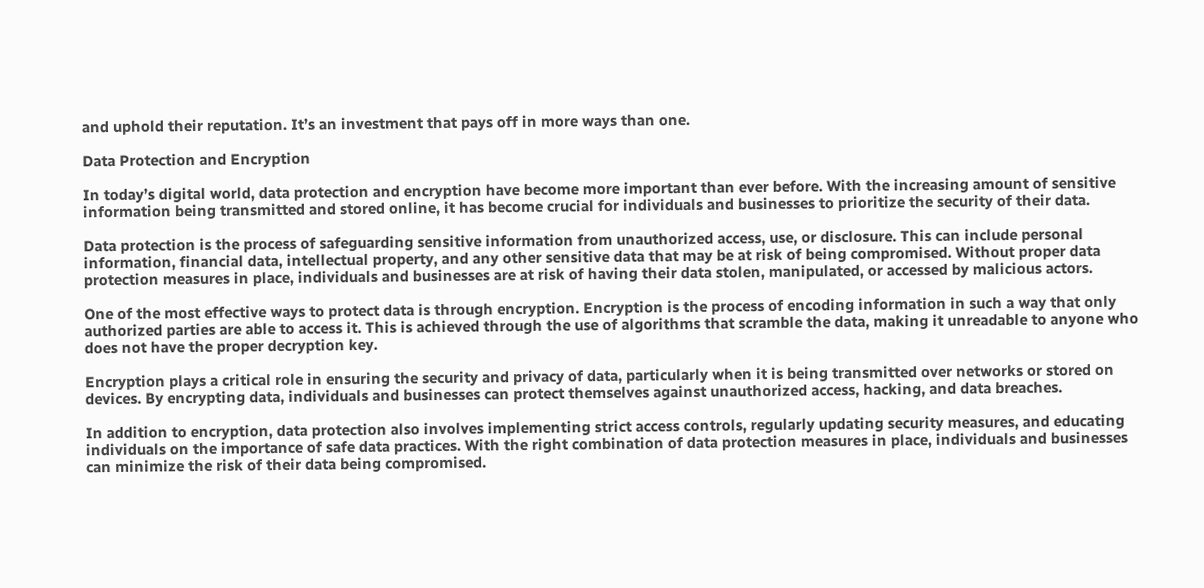and uphold their reputation. It’s an investment that pays off in more ways than one.

Data Protection and Encryption

In today’s digital world, data protection and encryption have become more important than ever before. With the increasing amount of sensitive information being transmitted and stored online, it has become crucial for individuals and businesses to prioritize the security of their data.

Data protection is the process of safeguarding sensitive information from unauthorized access, use, or disclosure. This can include personal information, financial data, intellectual property, and any other sensitive data that may be at risk of being compromised. Without proper data protection measures in place, individuals and businesses are at risk of having their data stolen, manipulated, or accessed by malicious actors.

One of the most effective ways to protect data is through encryption. Encryption is the process of encoding information in such a way that only authorized parties are able to access it. This is achieved through the use of algorithms that scramble the data, making it unreadable to anyone who does not have the proper decryption key.

Encryption plays a critical role in ensuring the security and privacy of data, particularly when it is being transmitted over networks or stored on devices. By encrypting data, individuals and businesses can protect themselves against unauthorized access, hacking, and data breaches.

In addition to encryption, data protection also involves implementing strict access controls, regularly updating security measures, and educating individuals on the importance of safe data practices. With the right combination of data protection measures in place, individuals and businesses can minimize the risk of their data being compromised.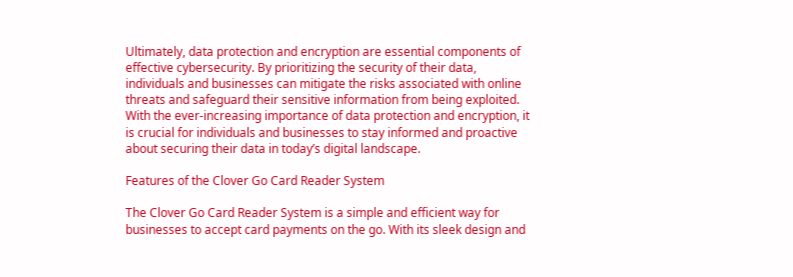Ultimately, data protection and encryption are essential components of effective cybersecurity. By prioritizing the security of their data, individuals and businesses can mitigate the risks associated with online threats and safeguard their sensitive information from being exploited. With the ever-increasing importance of data protection and encryption, it is crucial for individuals and businesses to stay informed and proactive about securing their data in today’s digital landscape.

Features of the Clover Go Card Reader System

The Clover Go Card Reader System is a simple and efficient way for businesses to accept card payments on the go. With its sleek design and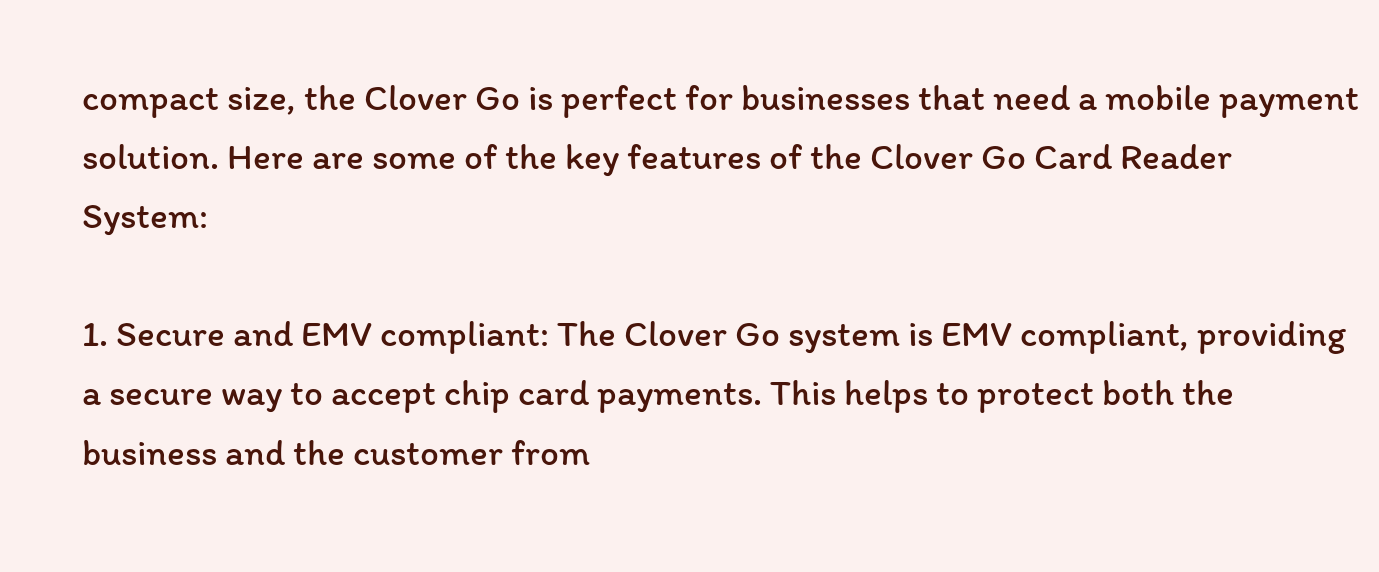compact size, the Clover Go is perfect for businesses that need a mobile payment solution. Here are some of the key features of the Clover Go Card Reader System:

1. Secure and EMV compliant: The Clover Go system is EMV compliant, providing a secure way to accept chip card payments. This helps to protect both the business and the customer from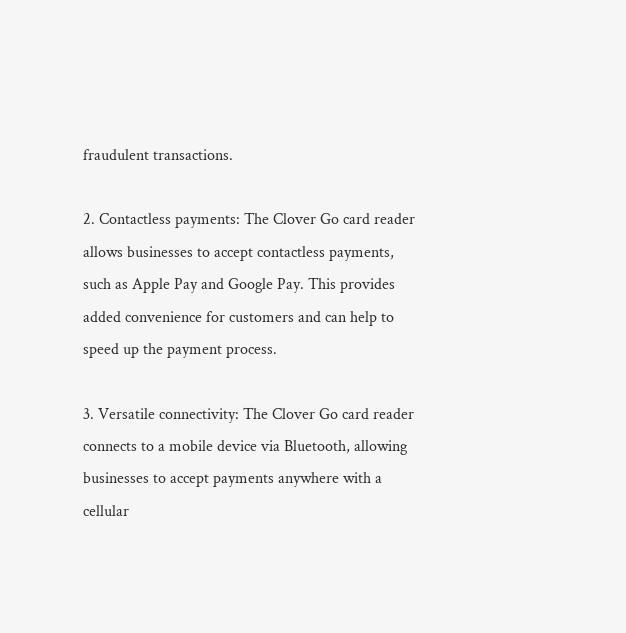fraudulent transactions.

2. Contactless payments: The Clover Go card reader allows businesses to accept contactless payments, such as Apple Pay and Google Pay. This provides added convenience for customers and can help to speed up the payment process.

3. Versatile connectivity: The Clover Go card reader connects to a mobile device via Bluetooth, allowing businesses to accept payments anywhere with a cellular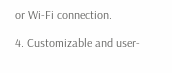or Wi-Fi connection.

4. Customizable and user-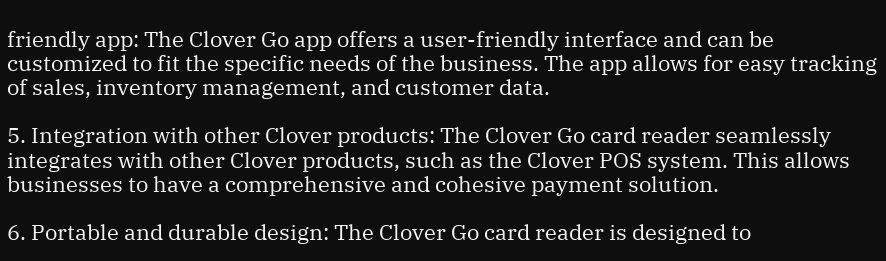friendly app: The Clover Go app offers a user-friendly interface and can be customized to fit the specific needs of the business. The app allows for easy tracking of sales, inventory management, and customer data.

5. Integration with other Clover products: The Clover Go card reader seamlessly integrates with other Clover products, such as the Clover POS system. This allows businesses to have a comprehensive and cohesive payment solution.

6. Portable and durable design: The Clover Go card reader is designed to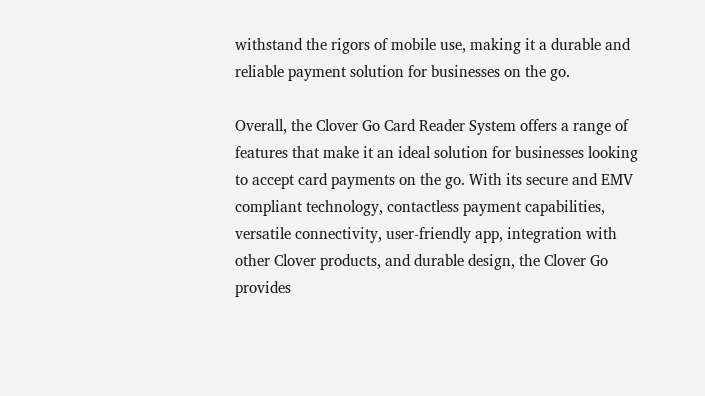withstand the rigors of mobile use, making it a durable and reliable payment solution for businesses on the go.

Overall, the Clover Go Card Reader System offers a range of features that make it an ideal solution for businesses looking to accept card payments on the go. With its secure and EMV compliant technology, contactless payment capabilities, versatile connectivity, user-friendly app, integration with other Clover products, and durable design, the Clover Go provides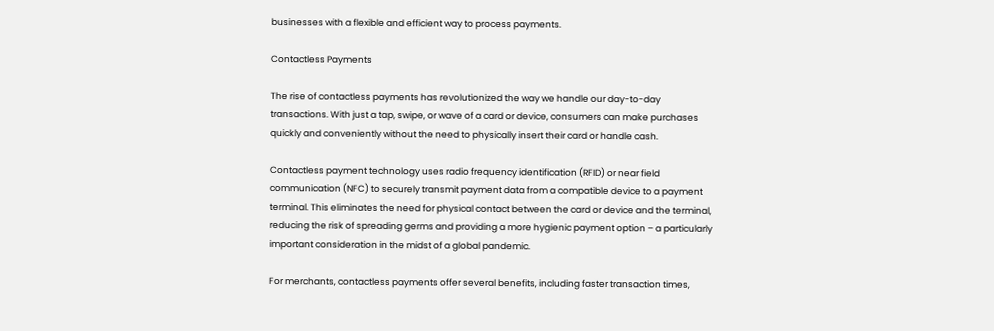businesses with a flexible and efficient way to process payments.

Contactless Payments

The rise of contactless payments has revolutionized the way we handle our day-to-day transactions. With just a tap, swipe, or wave of a card or device, consumers can make purchases quickly and conveniently without the need to physically insert their card or handle cash.

Contactless payment technology uses radio frequency identification (RFID) or near field communication (NFC) to securely transmit payment data from a compatible device to a payment terminal. This eliminates the need for physical contact between the card or device and the terminal, reducing the risk of spreading germs and providing a more hygienic payment option – a particularly important consideration in the midst of a global pandemic.

For merchants, contactless payments offer several benefits, including faster transaction times,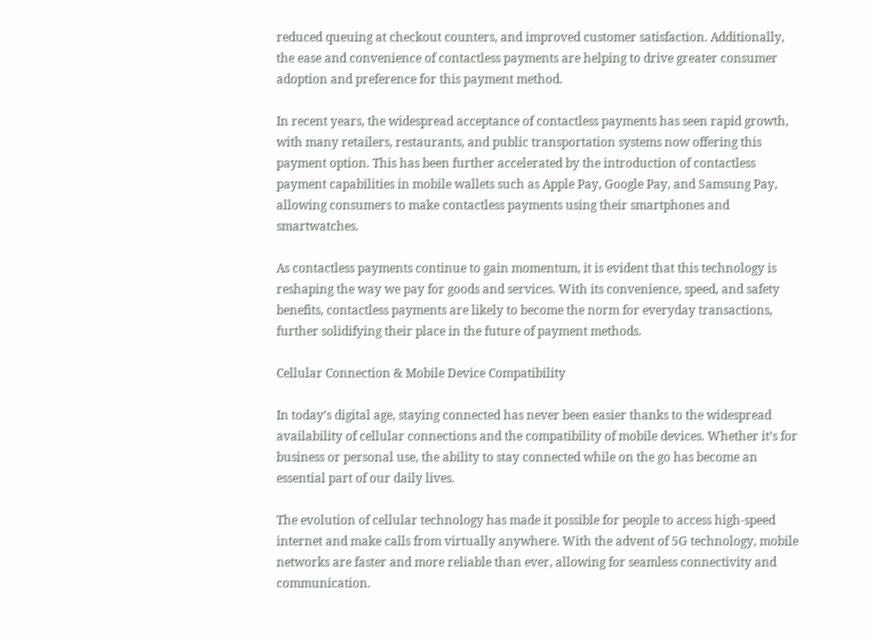reduced queuing at checkout counters, and improved customer satisfaction. Additionally, the ease and convenience of contactless payments are helping to drive greater consumer adoption and preference for this payment method.

In recent years, the widespread acceptance of contactless payments has seen rapid growth, with many retailers, restaurants, and public transportation systems now offering this payment option. This has been further accelerated by the introduction of contactless payment capabilities in mobile wallets such as Apple Pay, Google Pay, and Samsung Pay, allowing consumers to make contactless payments using their smartphones and smartwatches.

As contactless payments continue to gain momentum, it is evident that this technology is reshaping the way we pay for goods and services. With its convenience, speed, and safety benefits, contactless payments are likely to become the norm for everyday transactions, further solidifying their place in the future of payment methods.

Cellular Connection & Mobile Device Compatibility

In today’s digital age, staying connected has never been easier thanks to the widespread availability of cellular connections and the compatibility of mobile devices. Whether it’s for business or personal use, the ability to stay connected while on the go has become an essential part of our daily lives.

The evolution of cellular technology has made it possible for people to access high-speed internet and make calls from virtually anywhere. With the advent of 5G technology, mobile networks are faster and more reliable than ever, allowing for seamless connectivity and communication.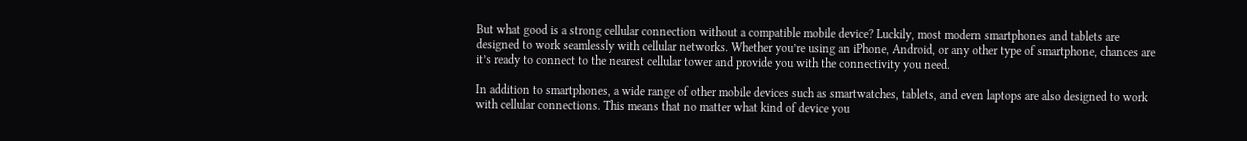But what good is a strong cellular connection without a compatible mobile device? Luckily, most modern smartphones and tablets are designed to work seamlessly with cellular networks. Whether you’re using an iPhone, Android, or any other type of smartphone, chances are it’s ready to connect to the nearest cellular tower and provide you with the connectivity you need.

In addition to smartphones, a wide range of other mobile devices such as smartwatches, tablets, and even laptops are also designed to work with cellular connections. This means that no matter what kind of device you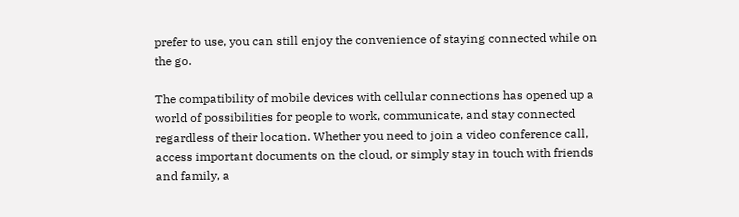prefer to use, you can still enjoy the convenience of staying connected while on the go.

The compatibility of mobile devices with cellular connections has opened up a world of possibilities for people to work, communicate, and stay connected regardless of their location. Whether you need to join a video conference call, access important documents on the cloud, or simply stay in touch with friends and family, a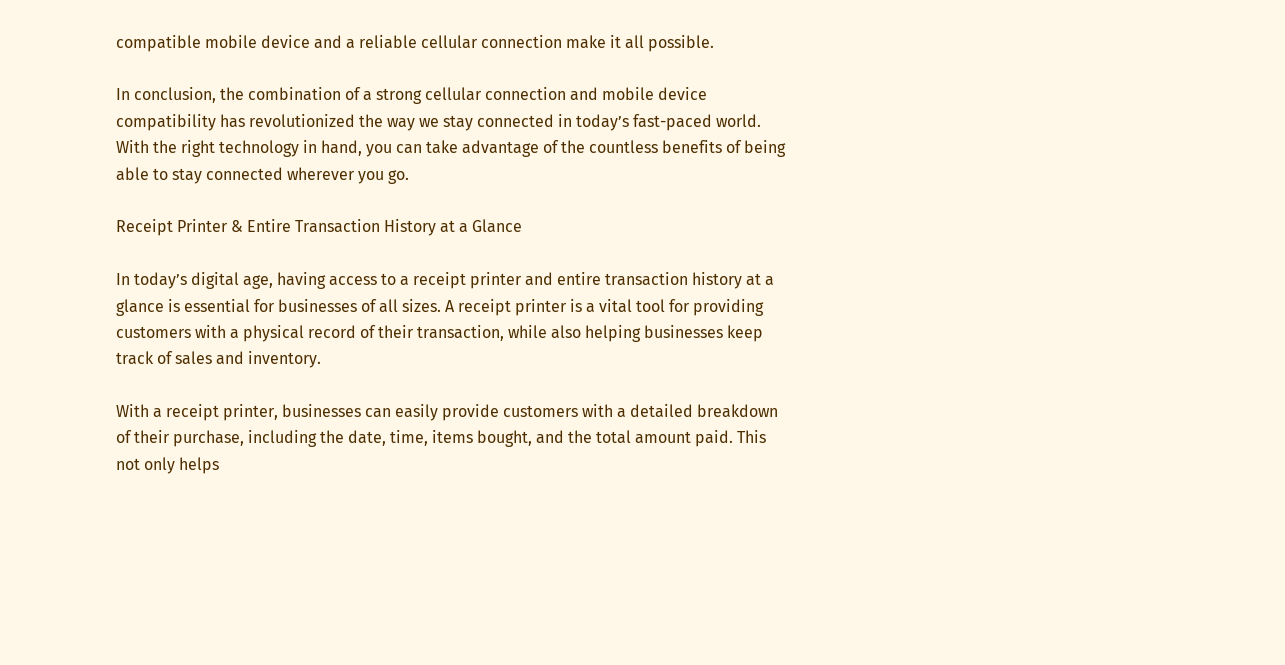compatible mobile device and a reliable cellular connection make it all possible.

In conclusion, the combination of a strong cellular connection and mobile device compatibility has revolutionized the way we stay connected in today’s fast-paced world. With the right technology in hand, you can take advantage of the countless benefits of being able to stay connected wherever you go.

Receipt Printer & Entire Transaction History at a Glance

In today’s digital age, having access to a receipt printer and entire transaction history at a glance is essential for businesses of all sizes. A receipt printer is a vital tool for providing customers with a physical record of their transaction, while also helping businesses keep track of sales and inventory.

With a receipt printer, businesses can easily provide customers with a detailed breakdown of their purchase, including the date, time, items bought, and the total amount paid. This not only helps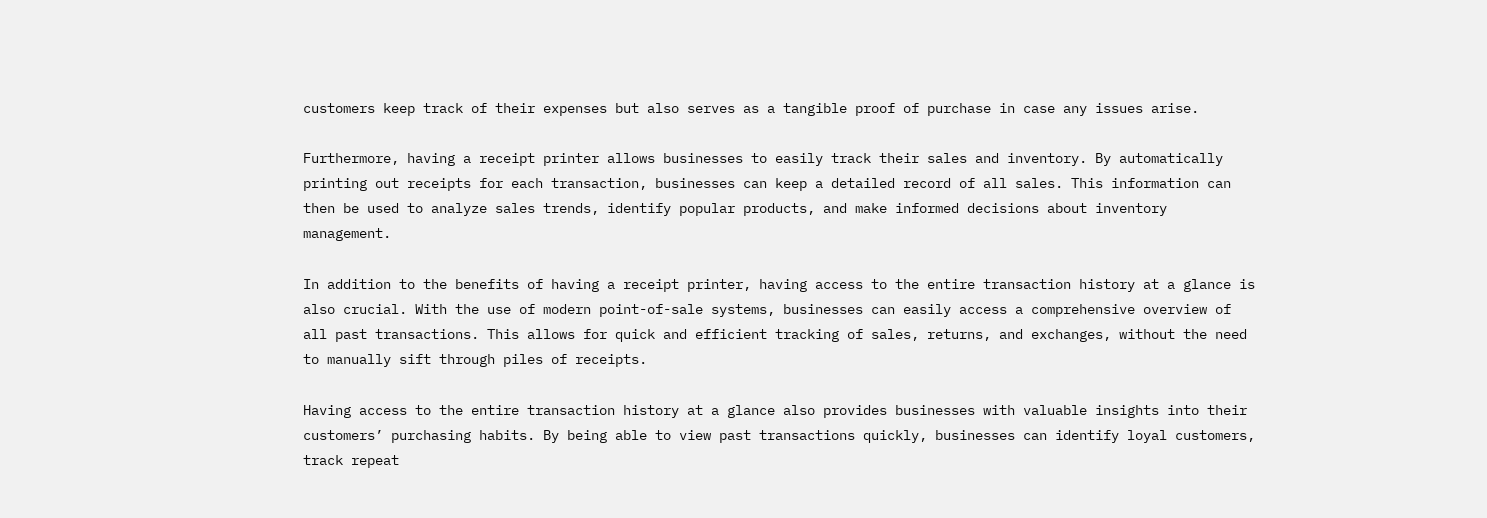customers keep track of their expenses but also serves as a tangible proof of purchase in case any issues arise.

Furthermore, having a receipt printer allows businesses to easily track their sales and inventory. By automatically printing out receipts for each transaction, businesses can keep a detailed record of all sales. This information can then be used to analyze sales trends, identify popular products, and make informed decisions about inventory management.

In addition to the benefits of having a receipt printer, having access to the entire transaction history at a glance is also crucial. With the use of modern point-of-sale systems, businesses can easily access a comprehensive overview of all past transactions. This allows for quick and efficient tracking of sales, returns, and exchanges, without the need to manually sift through piles of receipts.

Having access to the entire transaction history at a glance also provides businesses with valuable insights into their customers’ purchasing habits. By being able to view past transactions quickly, businesses can identify loyal customers, track repeat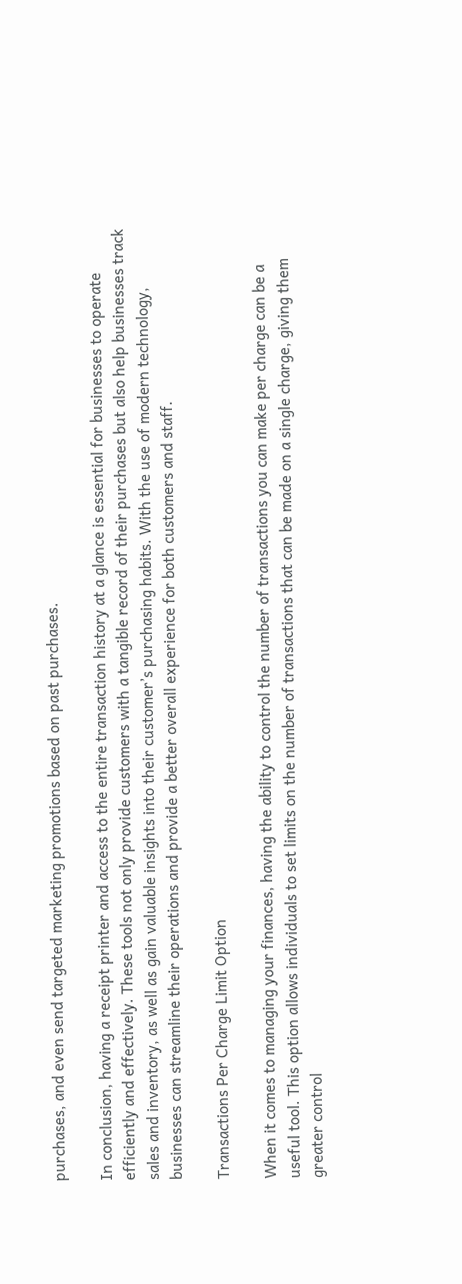purchases, and even send targeted marketing promotions based on past purchases.

In conclusion, having a receipt printer and access to the entire transaction history at a glance is essential for businesses to operate efficiently and effectively. These tools not only provide customers with a tangible record of their purchases but also help businesses track sales and inventory, as well as gain valuable insights into their customer’s purchasing habits. With the use of modern technology, businesses can streamline their operations and provide a better overall experience for both customers and staff.

Transactions Per Charge Limit Option

When it comes to managing your finances, having the ability to control the number of transactions you can make per charge can be a useful tool. This option allows individuals to set limits on the number of transactions that can be made on a single charge, giving them greater control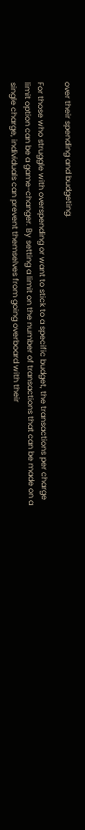over their spending and budgeting.

For those who struggle with overspending or want to stick to a specific budget, the transactions per charge limit option can be a game-changer. By setting a limit on the number of transactions that can be made on a single charge, individuals can prevent themselves from going overboard with their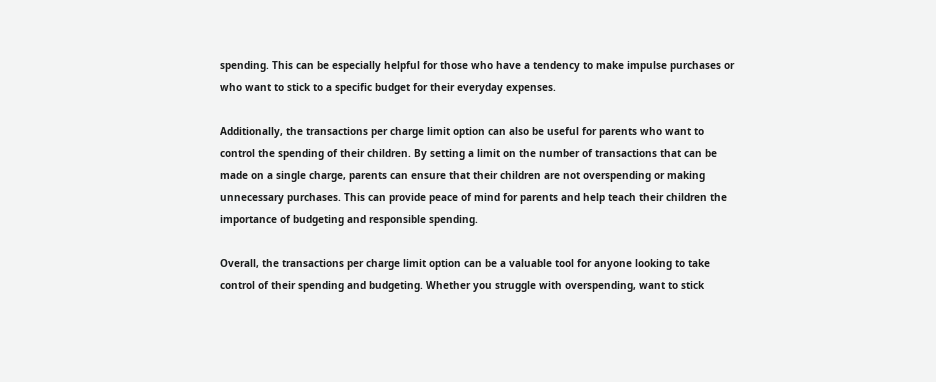spending. This can be especially helpful for those who have a tendency to make impulse purchases or who want to stick to a specific budget for their everyday expenses.

Additionally, the transactions per charge limit option can also be useful for parents who want to control the spending of their children. By setting a limit on the number of transactions that can be made on a single charge, parents can ensure that their children are not overspending or making unnecessary purchases. This can provide peace of mind for parents and help teach their children the importance of budgeting and responsible spending.

Overall, the transactions per charge limit option can be a valuable tool for anyone looking to take control of their spending and budgeting. Whether you struggle with overspending, want to stick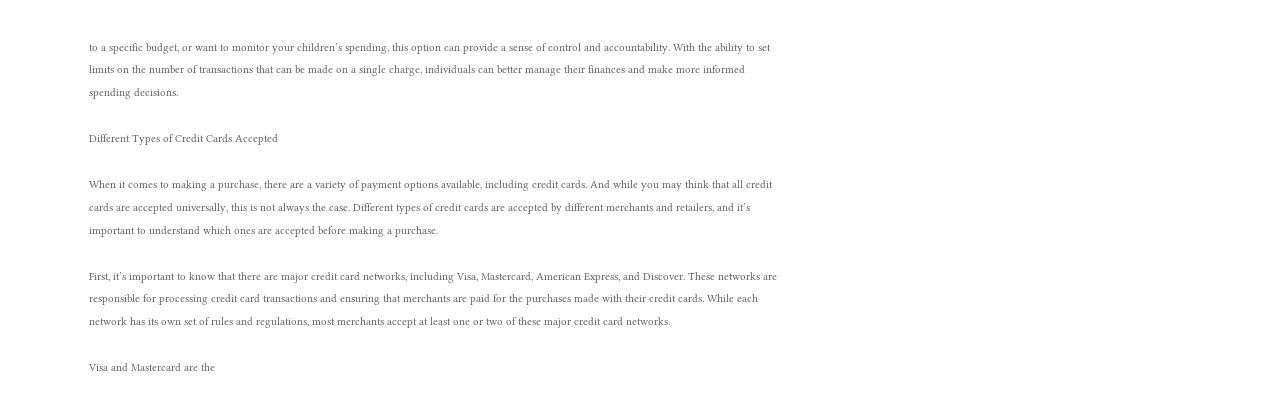to a specific budget, or want to monitor your children’s spending, this option can provide a sense of control and accountability. With the ability to set limits on the number of transactions that can be made on a single charge, individuals can better manage their finances and make more informed spending decisions.

Different Types of Credit Cards Accepted

When it comes to making a purchase, there are a variety of payment options available, including credit cards. And while you may think that all credit cards are accepted universally, this is not always the case. Different types of credit cards are accepted by different merchants and retailers, and it’s important to understand which ones are accepted before making a purchase.

First, it’s important to know that there are major credit card networks, including Visa, Mastercard, American Express, and Discover. These networks are responsible for processing credit card transactions and ensuring that merchants are paid for the purchases made with their credit cards. While each network has its own set of rules and regulations, most merchants accept at least one or two of these major credit card networks.

Visa and Mastercard are the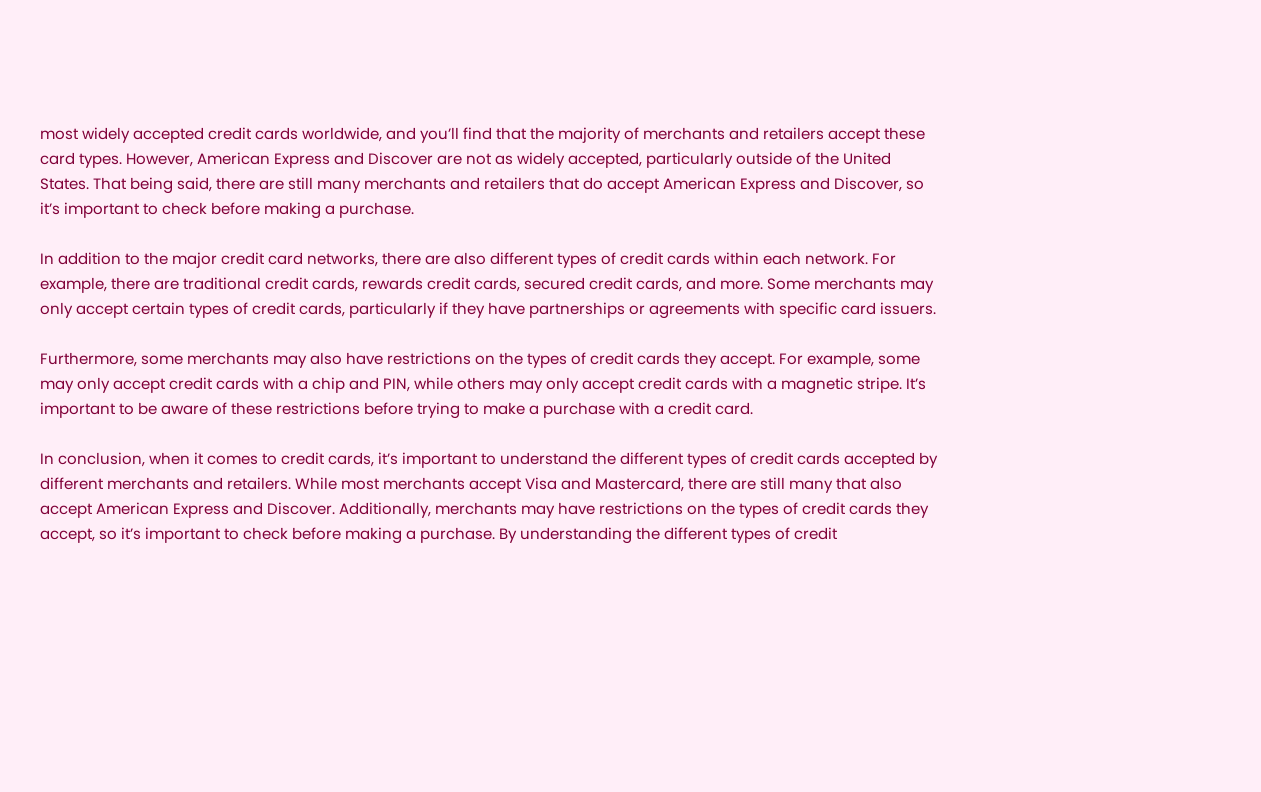most widely accepted credit cards worldwide, and you’ll find that the majority of merchants and retailers accept these card types. However, American Express and Discover are not as widely accepted, particularly outside of the United States. That being said, there are still many merchants and retailers that do accept American Express and Discover, so it’s important to check before making a purchase.

In addition to the major credit card networks, there are also different types of credit cards within each network. For example, there are traditional credit cards, rewards credit cards, secured credit cards, and more. Some merchants may only accept certain types of credit cards, particularly if they have partnerships or agreements with specific card issuers.

Furthermore, some merchants may also have restrictions on the types of credit cards they accept. For example, some may only accept credit cards with a chip and PIN, while others may only accept credit cards with a magnetic stripe. It’s important to be aware of these restrictions before trying to make a purchase with a credit card.

In conclusion, when it comes to credit cards, it’s important to understand the different types of credit cards accepted by different merchants and retailers. While most merchants accept Visa and Mastercard, there are still many that also accept American Express and Discover. Additionally, merchants may have restrictions on the types of credit cards they accept, so it’s important to check before making a purchase. By understanding the different types of credit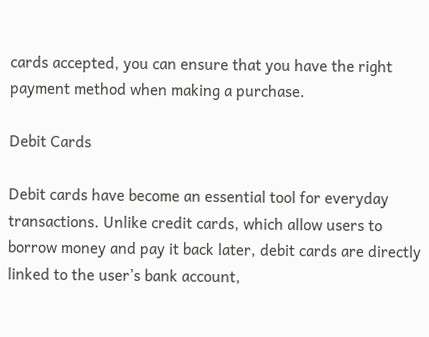cards accepted, you can ensure that you have the right payment method when making a purchase.

Debit Cards

Debit cards have become an essential tool for everyday transactions. Unlike credit cards, which allow users to borrow money and pay it back later, debit cards are directly linked to the user’s bank account,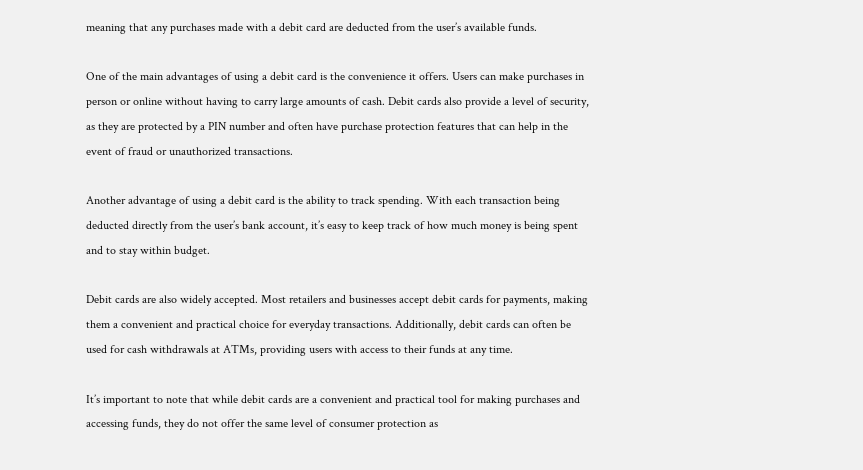meaning that any purchases made with a debit card are deducted from the user’s available funds.

One of the main advantages of using a debit card is the convenience it offers. Users can make purchases in person or online without having to carry large amounts of cash. Debit cards also provide a level of security, as they are protected by a PIN number and often have purchase protection features that can help in the event of fraud or unauthorized transactions.

Another advantage of using a debit card is the ability to track spending. With each transaction being deducted directly from the user’s bank account, it’s easy to keep track of how much money is being spent and to stay within budget.

Debit cards are also widely accepted. Most retailers and businesses accept debit cards for payments, making them a convenient and practical choice for everyday transactions. Additionally, debit cards can often be used for cash withdrawals at ATMs, providing users with access to their funds at any time.

It’s important to note that while debit cards are a convenient and practical tool for making purchases and accessing funds, they do not offer the same level of consumer protection as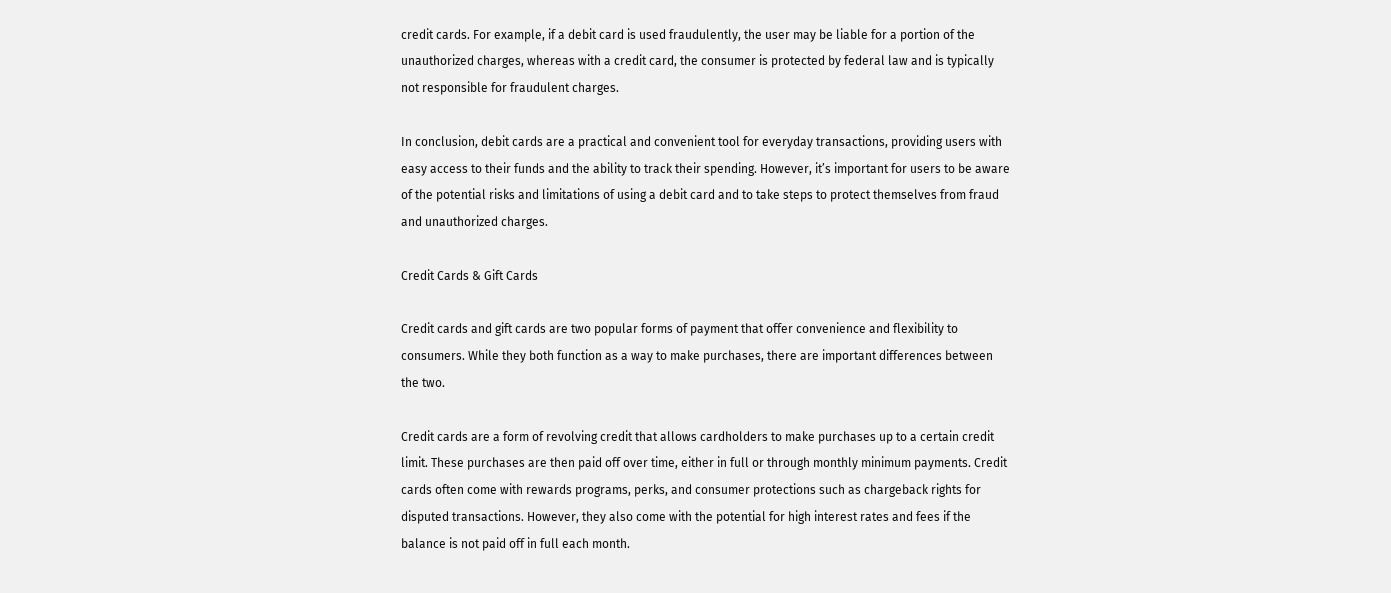credit cards. For example, if a debit card is used fraudulently, the user may be liable for a portion of the unauthorized charges, whereas with a credit card, the consumer is protected by federal law and is typically not responsible for fraudulent charges.

In conclusion, debit cards are a practical and convenient tool for everyday transactions, providing users with easy access to their funds and the ability to track their spending. However, it’s important for users to be aware of the potential risks and limitations of using a debit card and to take steps to protect themselves from fraud and unauthorized charges.

Credit Cards & Gift Cards

Credit cards and gift cards are two popular forms of payment that offer convenience and flexibility to consumers. While they both function as a way to make purchases, there are important differences between the two.

Credit cards are a form of revolving credit that allows cardholders to make purchases up to a certain credit limit. These purchases are then paid off over time, either in full or through monthly minimum payments. Credit cards often come with rewards programs, perks, and consumer protections such as chargeback rights for disputed transactions. However, they also come with the potential for high interest rates and fees if the balance is not paid off in full each month.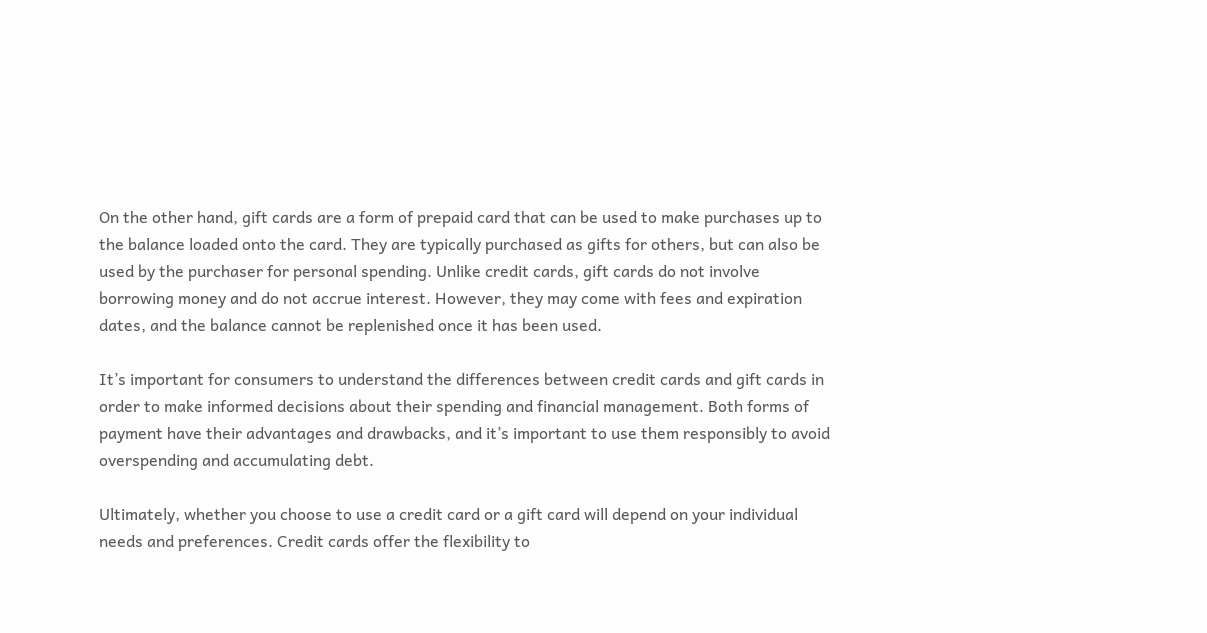On the other hand, gift cards are a form of prepaid card that can be used to make purchases up to the balance loaded onto the card. They are typically purchased as gifts for others, but can also be used by the purchaser for personal spending. Unlike credit cards, gift cards do not involve borrowing money and do not accrue interest. However, they may come with fees and expiration dates, and the balance cannot be replenished once it has been used.

It’s important for consumers to understand the differences between credit cards and gift cards in order to make informed decisions about their spending and financial management. Both forms of payment have their advantages and drawbacks, and it’s important to use them responsibly to avoid overspending and accumulating debt.

Ultimately, whether you choose to use a credit card or a gift card will depend on your individual needs and preferences. Credit cards offer the flexibility to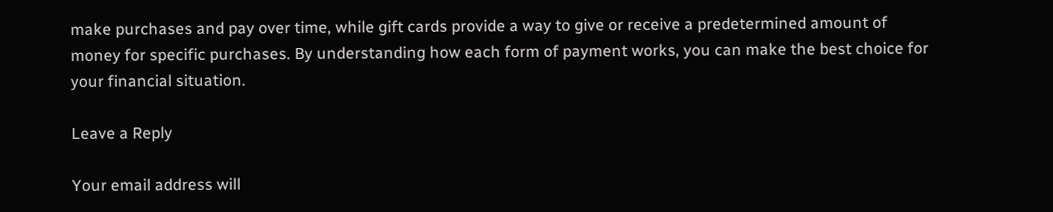make purchases and pay over time, while gift cards provide a way to give or receive a predetermined amount of money for specific purchases. By understanding how each form of payment works, you can make the best choice for your financial situation.

Leave a Reply

Your email address will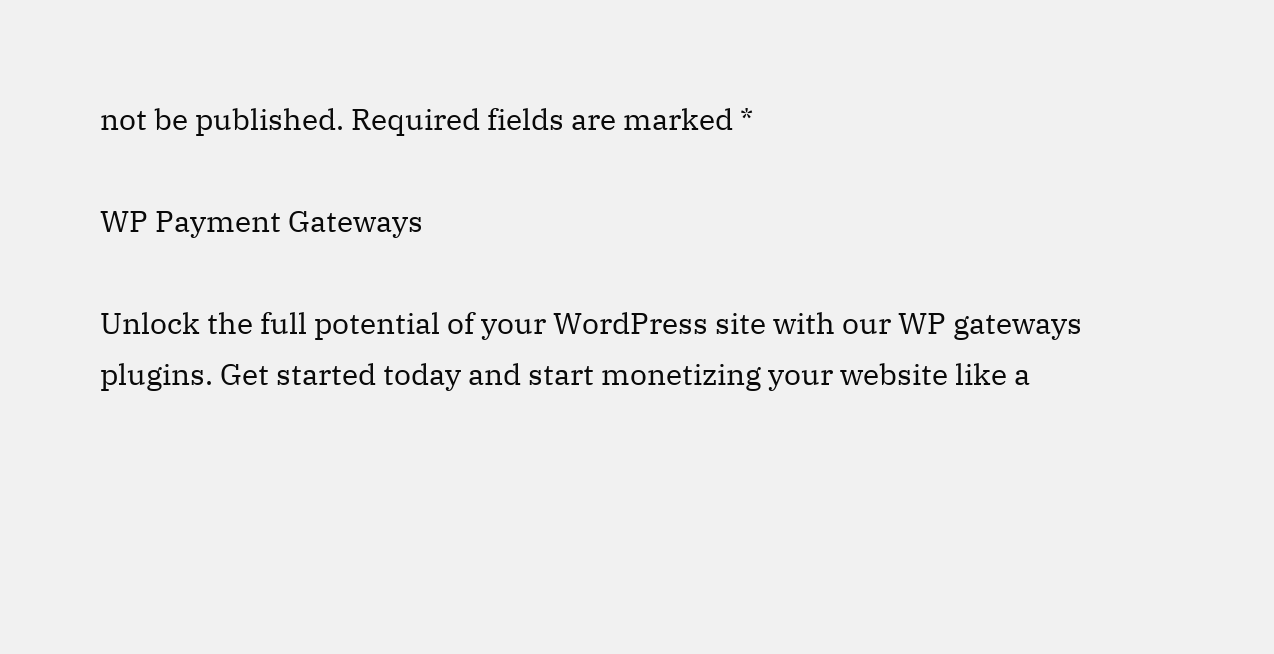not be published. Required fields are marked *

WP Payment Gateways

Unlock the full potential of your WordPress site with our WP gateways plugins. Get started today and start monetizing your website like a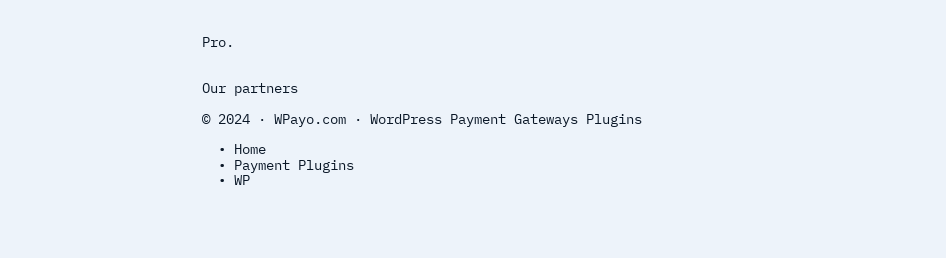Pro.


Our partners

© 2024 · WPayo.com · WordPress Payment Gateways Plugins

  • Home
  • Payment Plugins
  • WP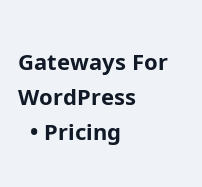Gateways For WordPress
  • Pricing